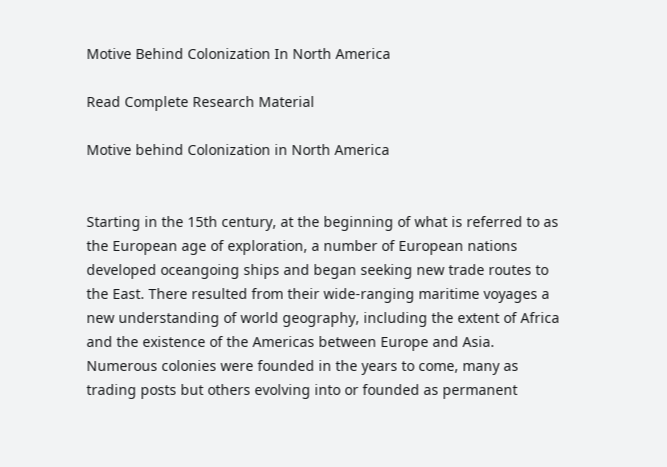Motive Behind Colonization In North America

Read Complete Research Material

Motive behind Colonization in North America


Starting in the 15th century, at the beginning of what is referred to as the European age of exploration, a number of European nations developed oceangoing ships and began seeking new trade routes to the East. There resulted from their wide-ranging maritime voyages a new understanding of world geography, including the extent of Africa and the existence of the Americas between Europe and Asia. Numerous colonies were founded in the years to come, many as trading posts but others evolving into or founded as permanent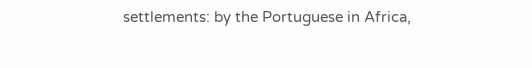settlements: by the Portuguese in Africa,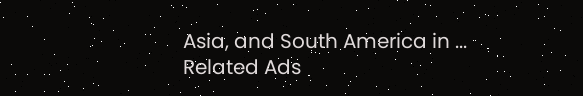Asia, and South America in ...
Related Ads